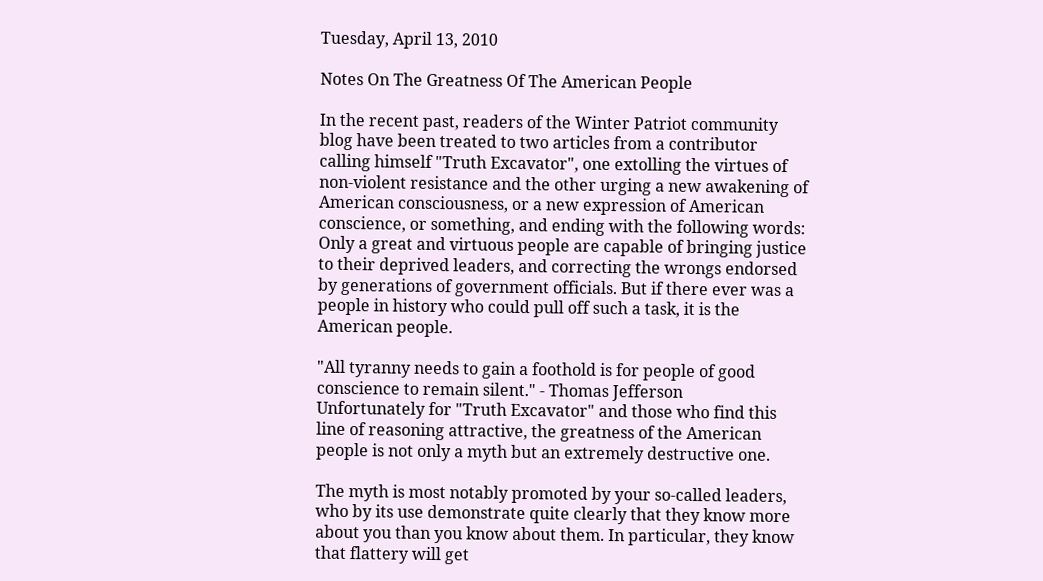Tuesday, April 13, 2010

Notes On The Greatness Of The American People

In the recent past, readers of the Winter Patriot community blog have been treated to two articles from a contributor calling himself "Truth Excavator", one extolling the virtues of non-violent resistance and the other urging a new awakening of American consciousness, or a new expression of American conscience, or something, and ending with the following words:
Only a great and virtuous people are capable of bringing justice to their deprived leaders, and correcting the wrongs endorsed by generations of government officials. But if there ever was a people in history who could pull off such a task, it is the American people.

"All tyranny needs to gain a foothold is for people of good conscience to remain silent." - Thomas Jefferson
Unfortunately for "Truth Excavator" and those who find this line of reasoning attractive, the greatness of the American people is not only a myth but an extremely destructive one.

The myth is most notably promoted by your so-called leaders, who by its use demonstrate quite clearly that they know more about you than you know about them. In particular, they know that flattery will get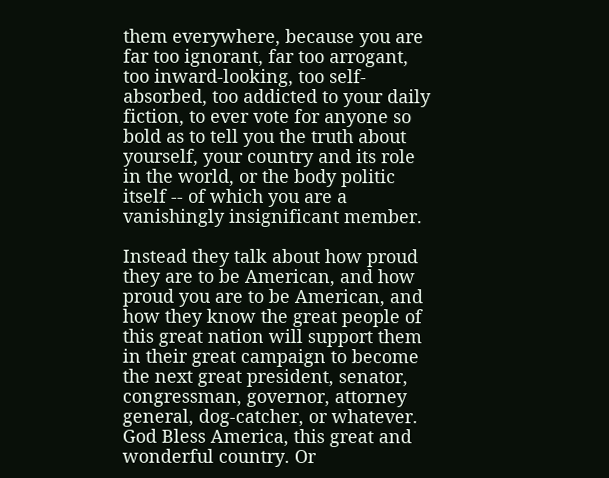them everywhere, because you are far too ignorant, far too arrogant, too inward-looking, too self-absorbed, too addicted to your daily fiction, to ever vote for anyone so bold as to tell you the truth about yourself, your country and its role in the world, or the body politic itself -- of which you are a vanishingly insignificant member.

Instead they talk about how proud they are to be American, and how proud you are to be American, and how they know the great people of this great nation will support them in their great campaign to become the next great president, senator, congressman, governor, attorney general, dog-catcher, or whatever. God Bless America, this great and wonderful country. Or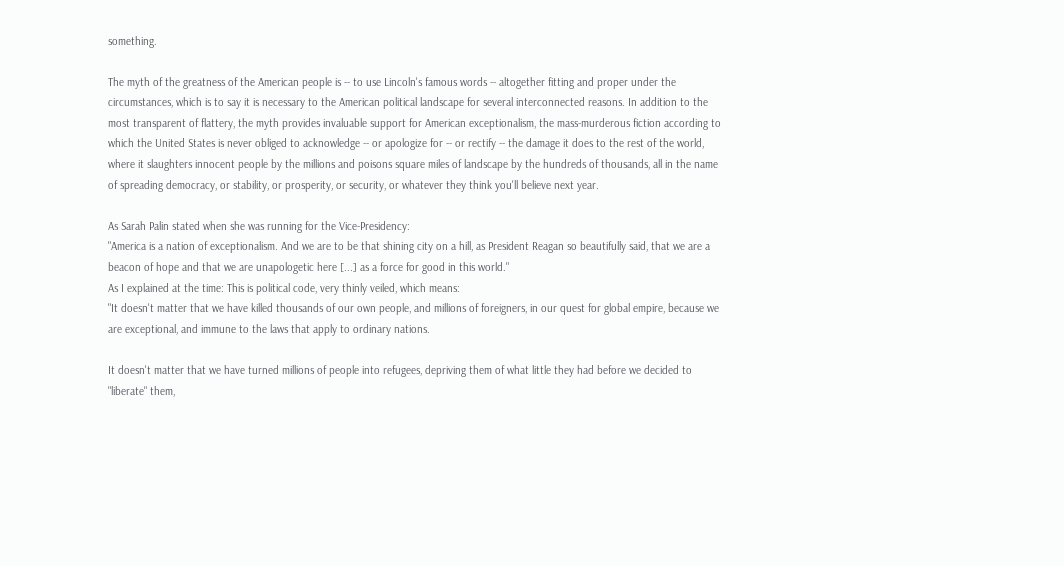something.

The myth of the greatness of the American people is -- to use Lincoln's famous words -- altogether fitting and proper under the circumstances, which is to say it is necessary to the American political landscape for several interconnected reasons. In addition to the most transparent of flattery, the myth provides invaluable support for American exceptionalism, the mass-murderous fiction according to which the United States is never obliged to acknowledge -- or apologize for -- or rectify -- the damage it does to the rest of the world, where it slaughters innocent people by the millions and poisons square miles of landscape by the hundreds of thousands, all in the name of spreading democracy, or stability, or prosperity, or security, or whatever they think you'll believe next year.

As Sarah Palin stated when she was running for the Vice-Presidency:
"America is a nation of exceptionalism. And we are to be that shining city on a hill, as President Reagan so beautifully said, that we are a beacon of hope and that we are unapologetic here [...] as a force for good in this world."
As I explained at the time: This is political code, very thinly veiled, which means:
"It doesn't matter that we have killed thousands of our own people, and millions of foreigners, in our quest for global empire, because we are exceptional, and immune to the laws that apply to ordinary nations.

It doesn't matter that we have turned millions of people into refugees, depriving them of what little they had before we decided to "liberate" them,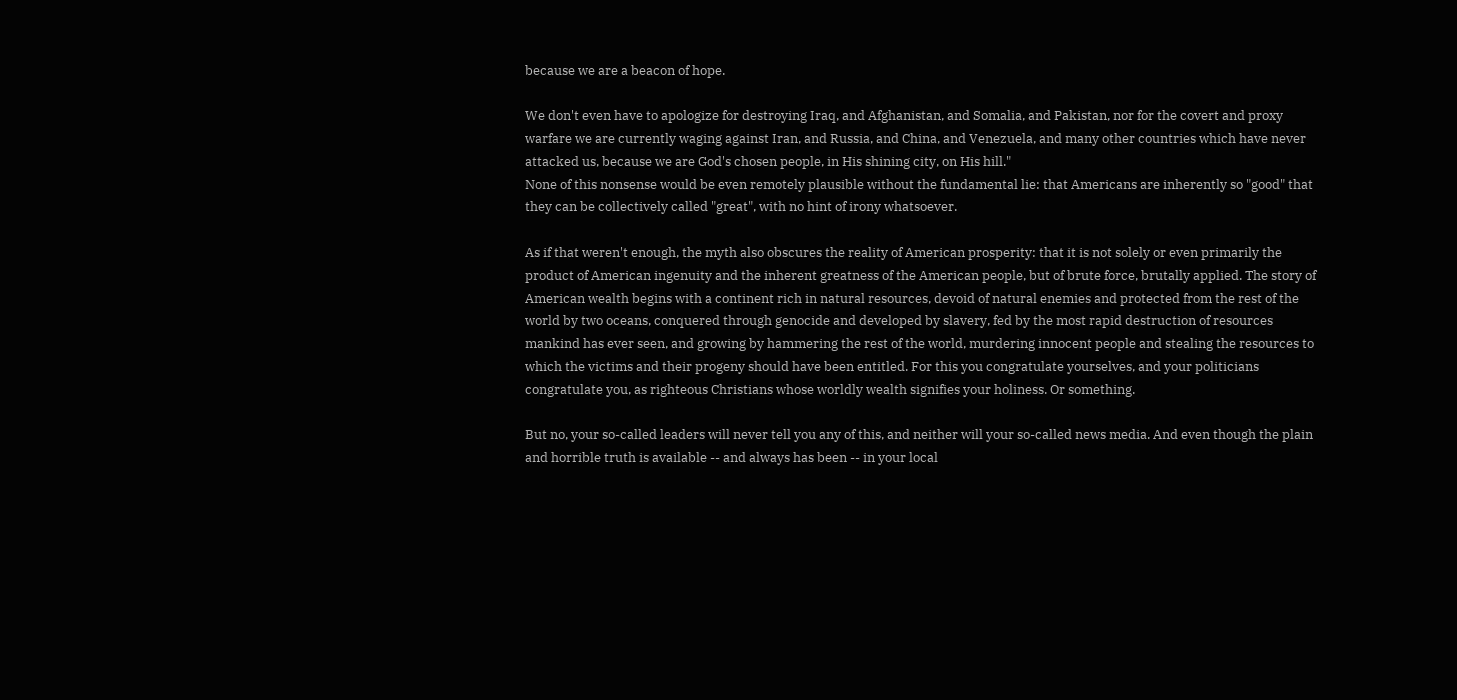because we are a beacon of hope.

We don't even have to apologize for destroying Iraq, and Afghanistan, and Somalia, and Pakistan, nor for the covert and proxy warfare we are currently waging against Iran, and Russia, and China, and Venezuela, and many other countries which have never attacked us, because we are God's chosen people, in His shining city, on His hill."
None of this nonsense would be even remotely plausible without the fundamental lie: that Americans are inherently so "good" that they can be collectively called "great", with no hint of irony whatsoever.

As if that weren't enough, the myth also obscures the reality of American prosperity: that it is not solely or even primarily the product of American ingenuity and the inherent greatness of the American people, but of brute force, brutally applied. The story of American wealth begins with a continent rich in natural resources, devoid of natural enemies and protected from the rest of the world by two oceans, conquered through genocide and developed by slavery, fed by the most rapid destruction of resources mankind has ever seen, and growing by hammering the rest of the world, murdering innocent people and stealing the resources to which the victims and their progeny should have been entitled. For this you congratulate yourselves, and your politicians congratulate you, as righteous Christians whose worldly wealth signifies your holiness. Or something.

But no, your so-called leaders will never tell you any of this, and neither will your so-called news media. And even though the plain and horrible truth is available -- and always has been -- in your local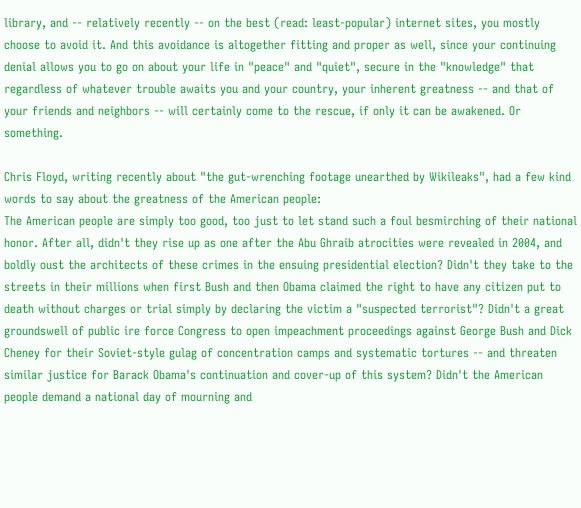library, and -- relatively recently -- on the best (read: least-popular) internet sites, you mostly choose to avoid it. And this avoidance is altogether fitting and proper as well, since your continuing denial allows you to go on about your life in "peace" and "quiet", secure in the "knowledge" that regardless of whatever trouble awaits you and your country, your inherent greatness -- and that of your friends and neighbors -- will certainly come to the rescue, if only it can be awakened. Or something.

Chris Floyd, writing recently about "the gut-wrenching footage unearthed by Wikileaks", had a few kind words to say about the greatness of the American people:
The American people are simply too good, too just to let stand such a foul besmirching of their national honor. After all, didn't they rise up as one after the Abu Ghraib atrocities were revealed in 2004, and boldly oust the architects of these crimes in the ensuing presidential election? Didn't they take to the streets in their millions when first Bush and then Obama claimed the right to have any citizen put to death without charges or trial simply by declaring the victim a "suspected terrorist"? Didn't a great groundswell of public ire force Congress to open impeachment proceedings against George Bush and Dick Cheney for their Soviet-style gulag of concentration camps and systematic tortures -- and threaten similar justice for Barack Obama's continuation and cover-up of this system? Didn't the American people demand a national day of mourning and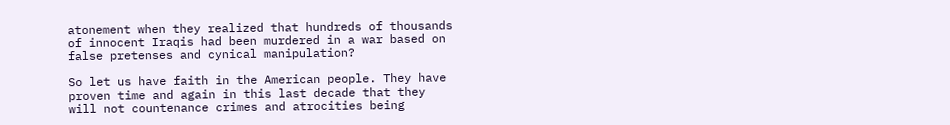atonement when they realized that hundreds of thousands of innocent Iraqis had been murdered in a war based on false pretenses and cynical manipulation?

So let us have faith in the American people. They have proven time and again in this last decade that they will not countenance crimes and atrocities being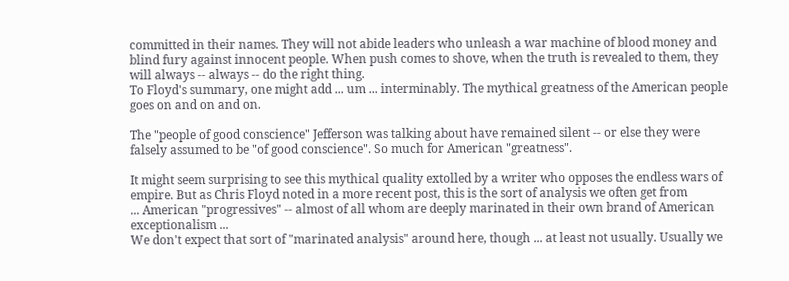committed in their names. They will not abide leaders who unleash a war machine of blood money and blind fury against innocent people. When push comes to shove, when the truth is revealed to them, they will always -- always -- do the right thing.
To Floyd's summary, one might add ... um ... interminably. The mythical greatness of the American people goes on and on and on.

The "people of good conscience" Jefferson was talking about have remained silent -- or else they were falsely assumed to be "of good conscience". So much for American "greatness".

It might seem surprising to see this mythical quality extolled by a writer who opposes the endless wars of empire. But as Chris Floyd noted in a more recent post, this is the sort of analysis we often get from
... American "progressives" -- almost of all whom are deeply marinated in their own brand of American exceptionalism ...
We don't expect that sort of "marinated analysis" around here, though ... at least not usually. Usually we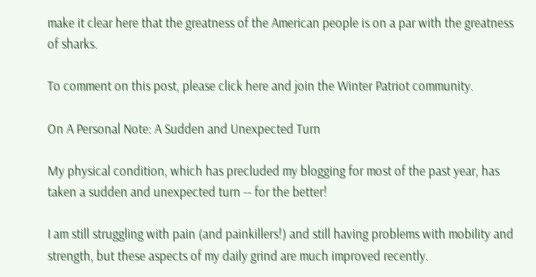make it clear here that the greatness of the American people is on a par with the greatness of sharks.

To comment on this post, please click here and join the Winter Patriot community.

On A Personal Note: A Sudden and Unexpected Turn

My physical condition, which has precluded my blogging for most of the past year, has taken a sudden and unexpected turn -- for the better!

I am still struggling with pain (and painkillers!) and still having problems with mobility and strength, but these aspects of my daily grind are much improved recently.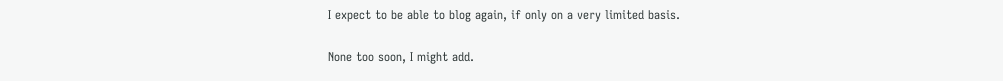I expect to be able to blog again, if only on a very limited basis.

None too soon, I might add.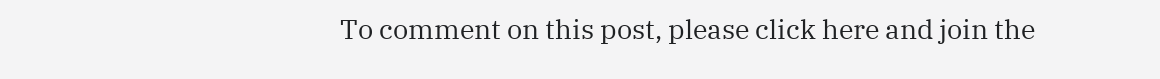To comment on this post, please click here and join the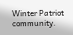Winter Patriot community.